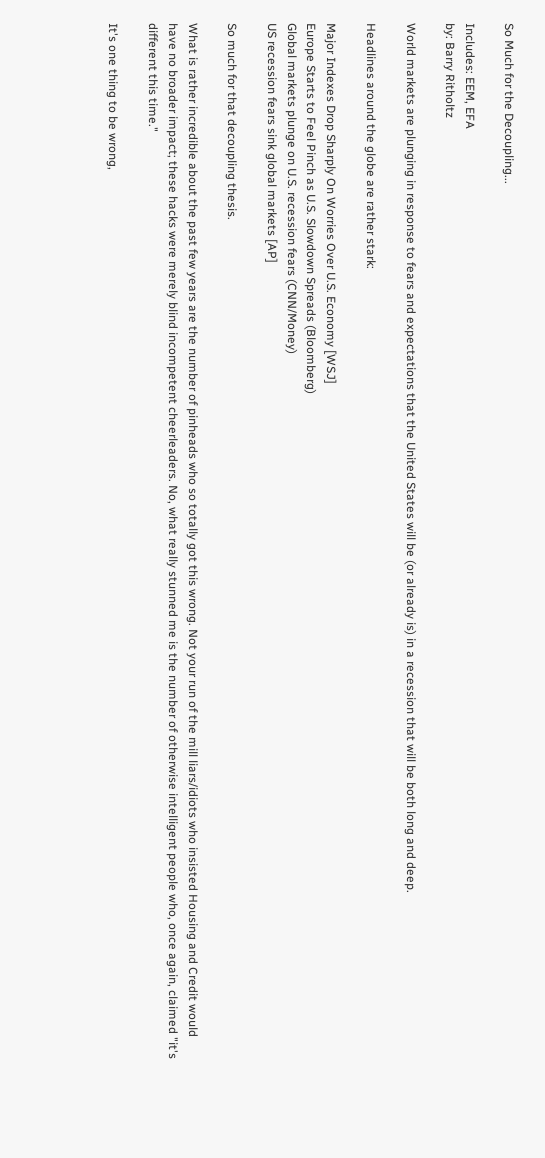So Much for the Decoupling...

Includes: EEM, EFA
by: Barry Ritholtz

World markets are plunging in response to fears and expectations that the United States will be (or already is) in a recession that will be both long and deep.

Headlines around the globe are rather stark:

Major Indexes Drop Sharply On Worries Over U.S. Economy [WSJ]
Europe Starts to Feel Pinch as U.S. Slowdown Spreads (Bloomberg)
Global markets plunge on U.S. recession fears (CNN/Money)
US recession fears sink global markets [AP]

So much for that decoupling thesis.

What is rather incredible about the past few years are the number of pinheads who so totally got this wrong. Not your run of the mill liars/idiots who insisted Housing and Credit would have no broader impact; these hacks were merely blind incompetent cheerleaders. No, what really stunned me is the number of otherwise intelligent people who, once again, claimed "it's different this time."

It's one thing to be wrong,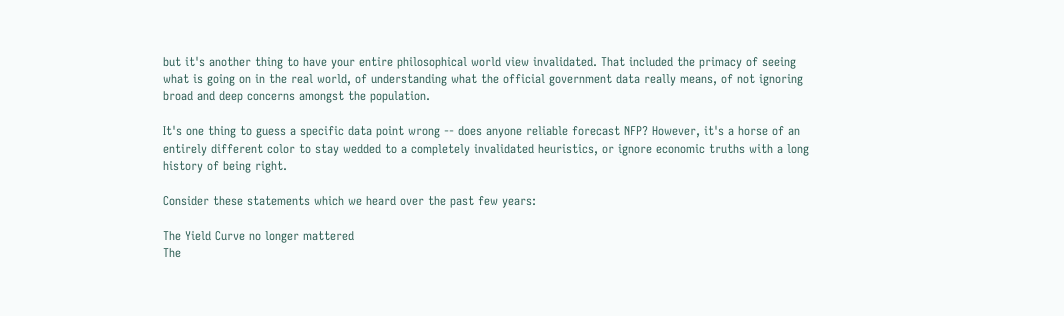but it's another thing to have your entire philosophical world view invalidated. That included the primacy of seeing what is going on in the real world, of understanding what the official government data really means, of not ignoring broad and deep concerns amongst the population.

It's one thing to guess a specific data point wrong -- does anyone reliable forecast NFP? However, it's a horse of an entirely different color to stay wedded to a completely invalidated heuristics, or ignore economic truths with a long history of being right.

Consider these statements which we heard over the past few years:

The Yield Curve no longer mattered
The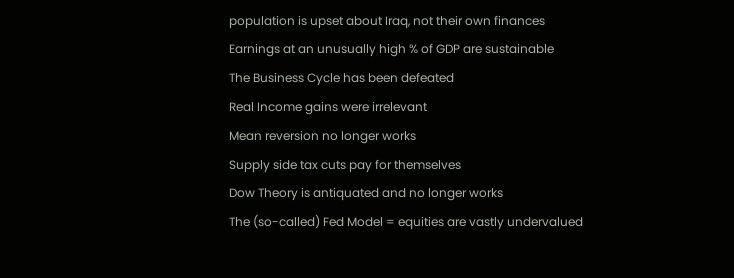population is upset about Iraq, not their own finances
Earnings at an unusually high % of GDP are sustainable
The Business Cycle has been defeated
Real Income gains were irrelevant
Mean reversion no longer works
Supply side tax cuts pay for themselves
Dow Theory is antiquated and no longer works
The (so-called) Fed Model = equities are vastly undervalued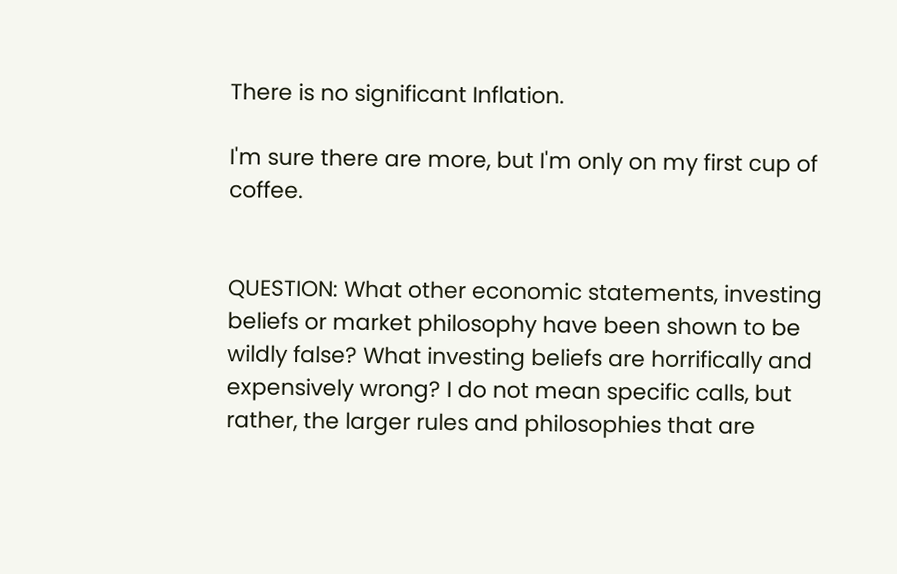There is no significant Inflation.

I'm sure there are more, but I'm only on my first cup of coffee.


QUESTION: What other economic statements, investing beliefs or market philosophy have been shown to be wildly false? What investing beliefs are horrifically and expensively wrong? I do not mean specific calls, but rather, the larger rules and philosophies that are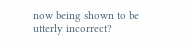now being shown to be utterly incorrect?